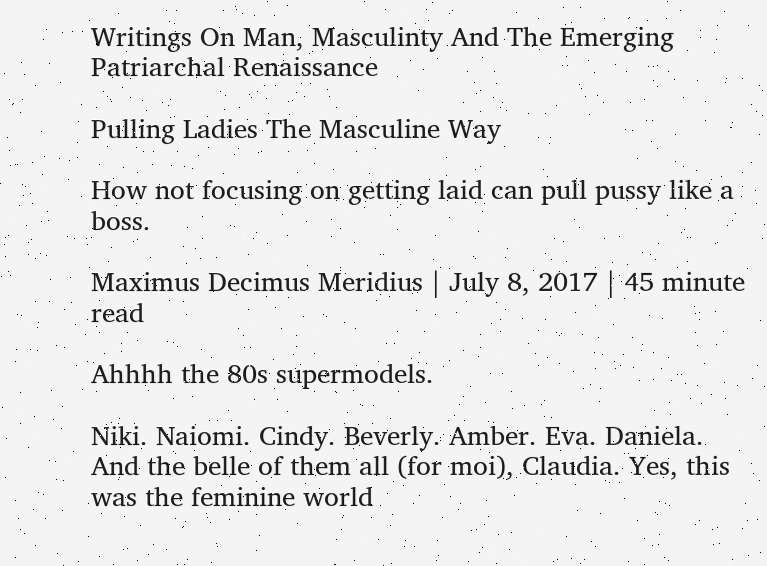Writings On Man, Masculinty And The Emerging Patriarchal Renaissance

Pulling Ladies The Masculine Way

How not focusing on getting laid can pull pussy like a boss.

Maximus Decimus Meridius | July 8, 2017 | 45 minute read

Ahhhh the 80s supermodels.

Niki. Naiomi. Cindy. Beverly. Amber. Eva. Daniela. And the belle of them all (for moi), Claudia. Yes, this was the feminine world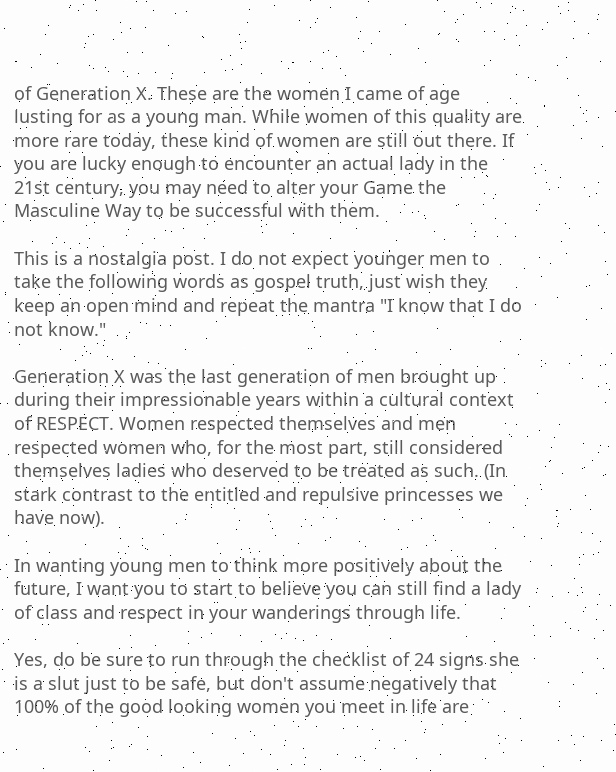of Generation X. These are the women I came of age lusting for as a young man. While women of this quality are more rare today, these kind of women are still out there. If you are lucky enough to encounter an actual lady in the 21st century, you may need to alter your Game the Masculine Way to be successful with them.

This is a nostalgia post. I do not expect younger men to take the following words as gospel truth, just wish they keep an open mind and repeat the mantra "I know that I do not know."

Generation X was the last generation of men brought up during their impressionable years within a cultural context of RESPECT. Women respected themselves and men respected women who, for the most part, still considered themselves ladies who deserved to be treated as such. (In stark contrast to the entitled and repulsive princesses we have now).

In wanting young men to think more positively about the future, I want you to start to believe you can still find a lady of class and respect in your wanderings through life.

Yes, do be sure to run through the checklist of 24 signs she is a slut just to be safe, but don't assume negatively that 100% of the good looking women you meet in life are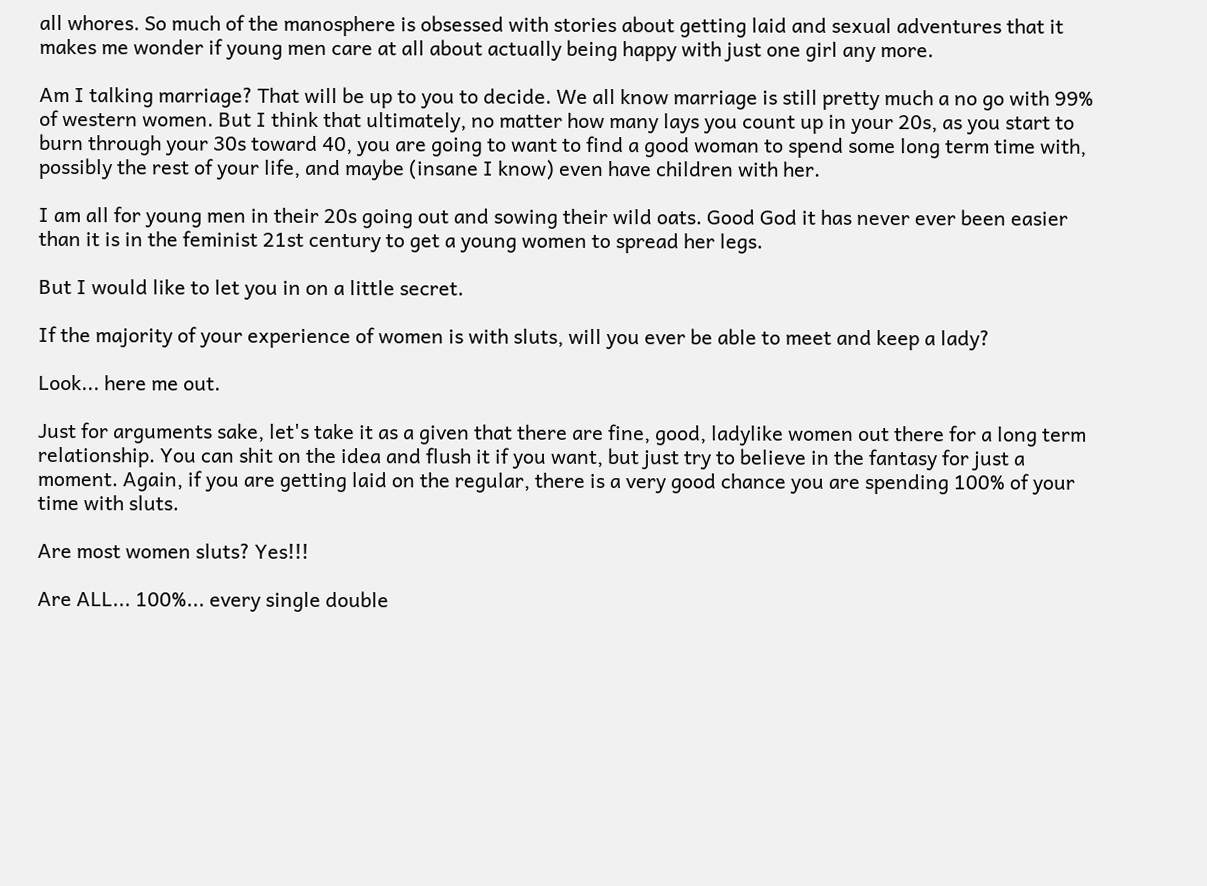all whores. So much of the manosphere is obsessed with stories about getting laid and sexual adventures that it makes me wonder if young men care at all about actually being happy with just one girl any more.

Am I talking marriage? That will be up to you to decide. We all know marriage is still pretty much a no go with 99% of western women. But I think that ultimately, no matter how many lays you count up in your 20s, as you start to burn through your 30s toward 40, you are going to want to find a good woman to spend some long term time with, possibly the rest of your life, and maybe (insane I know) even have children with her.

I am all for young men in their 20s going out and sowing their wild oats. Good God it has never ever been easier than it is in the feminist 21st century to get a young women to spread her legs.

But I would like to let you in on a little secret.

If the majority of your experience of women is with sluts, will you ever be able to meet and keep a lady?

Look... here me out.

Just for arguments sake, let's take it as a given that there are fine, good, ladylike women out there for a long term relationship. You can shit on the idea and flush it if you want, but just try to believe in the fantasy for just a moment. Again, if you are getting laid on the regular, there is a very good chance you are spending 100% of your time with sluts.

Are most women sluts? Yes!!!

Are ALL... 100%... every single double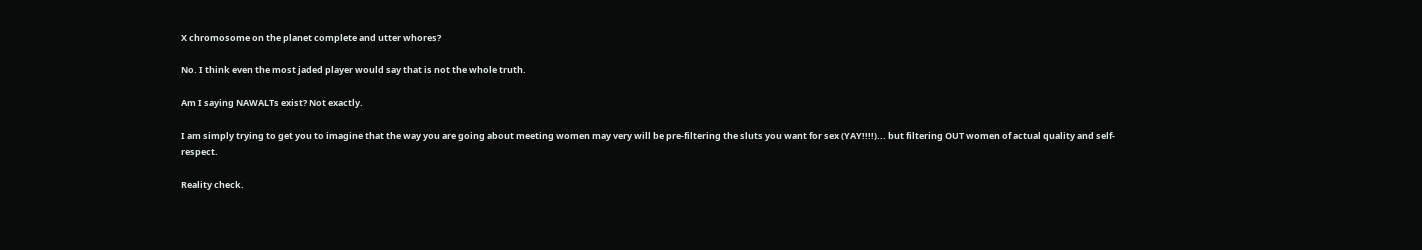X chromosome on the planet complete and utter whores?

No. I think even the most jaded player would say that is not the whole truth.

Am I saying NAWALTs exist? Not exactly.

I am simply trying to get you to imagine that the way you are going about meeting women may very will be pre-filtering the sluts you want for sex (YAY!!!!)... but filtering OUT women of actual quality and self-respect.

Reality check.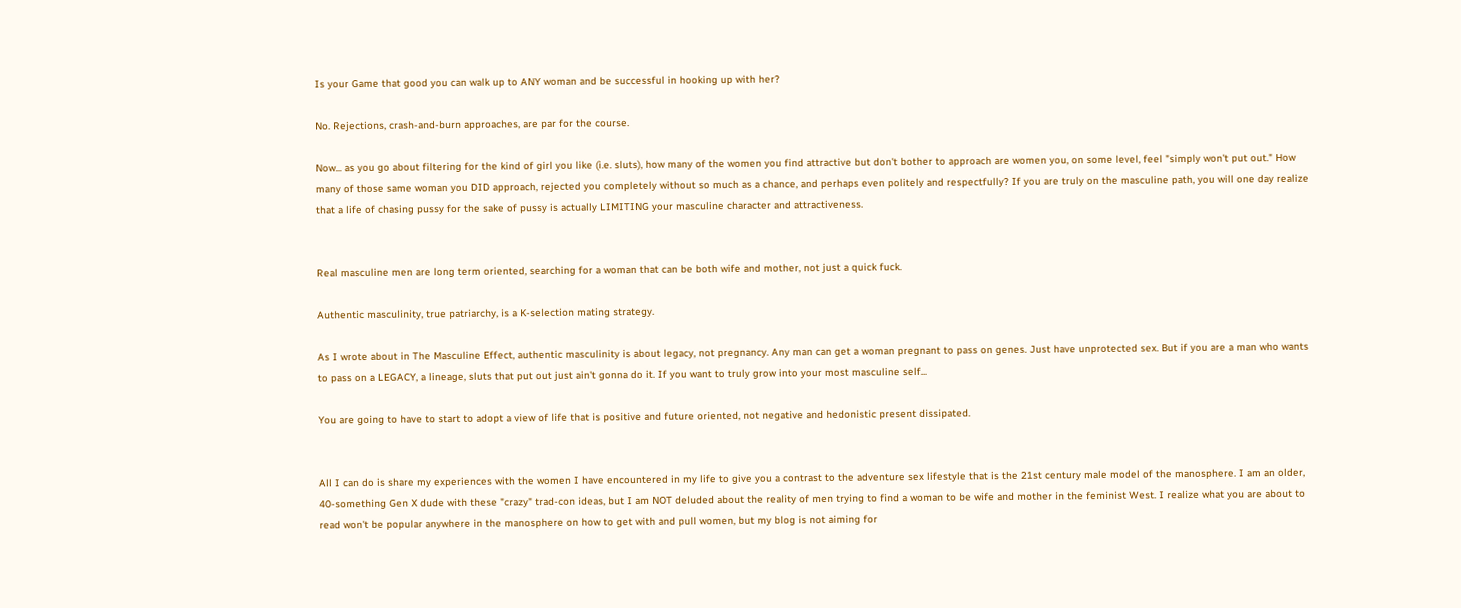Is your Game that good you can walk up to ANY woman and be successful in hooking up with her?

No. Rejections, crash-and-burn approaches, are par for the course.

Now... as you go about filtering for the kind of girl you like (i.e. sluts), how many of the women you find attractive but don't bother to approach are women you, on some level, feel "simply won't put out." How many of those same woman you DID approach, rejected you completely without so much as a chance, and perhaps even politely and respectfully? If you are truly on the masculine path, you will one day realize that a life of chasing pussy for the sake of pussy is actually LIMITING your masculine character and attractiveness.


Real masculine men are long term oriented, searching for a woman that can be both wife and mother, not just a quick fuck.

Authentic masculinity, true patriarchy, is a K-selection mating strategy.

As I wrote about in The Masculine Effect, authentic masculinity is about legacy, not pregnancy. Any man can get a woman pregnant to pass on genes. Just have unprotected sex. But if you are a man who wants to pass on a LEGACY, a lineage, sluts that put out just ain't gonna do it. If you want to truly grow into your most masculine self...

You are going to have to start to adopt a view of life that is positive and future oriented, not negative and hedonistic present dissipated.


All I can do is share my experiences with the women I have encountered in my life to give you a contrast to the adventure sex lifestyle that is the 21st century male model of the manosphere. I am an older, 40-something Gen X dude with these "crazy" trad-con ideas, but I am NOT deluded about the reality of men trying to find a woman to be wife and mother in the feminist West. I realize what you are about to read won't be popular anywhere in the manosphere on how to get with and pull women, but my blog is not aiming for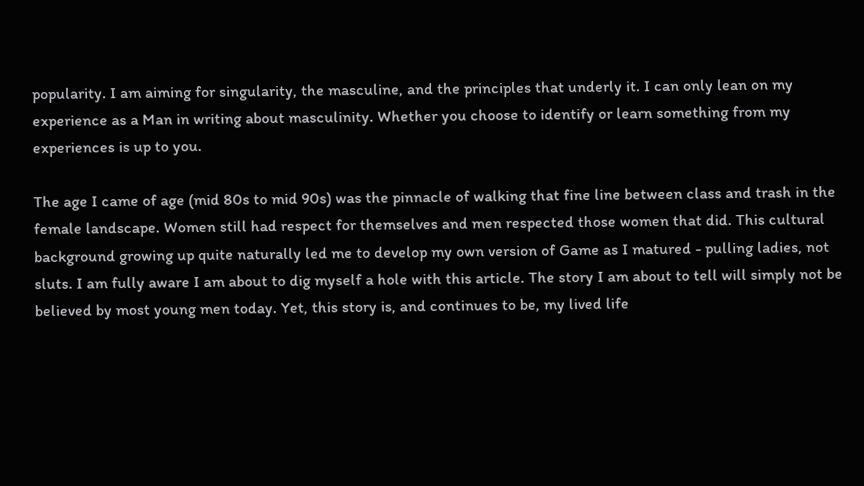popularity. I am aiming for singularity, the masculine, and the principles that underly it. I can only lean on my experience as a Man in writing about masculinity. Whether you choose to identify or learn something from my experiences is up to you.

The age I came of age (mid 80s to mid 90s) was the pinnacle of walking that fine line between class and trash in the female landscape. Women still had respect for themselves and men respected those women that did. This cultural background growing up quite naturally led me to develop my own version of Game as I matured - pulling ladies, not sluts. I am fully aware I am about to dig myself a hole with this article. The story I am about to tell will simply not be believed by most young men today. Yet, this story is, and continues to be, my lived life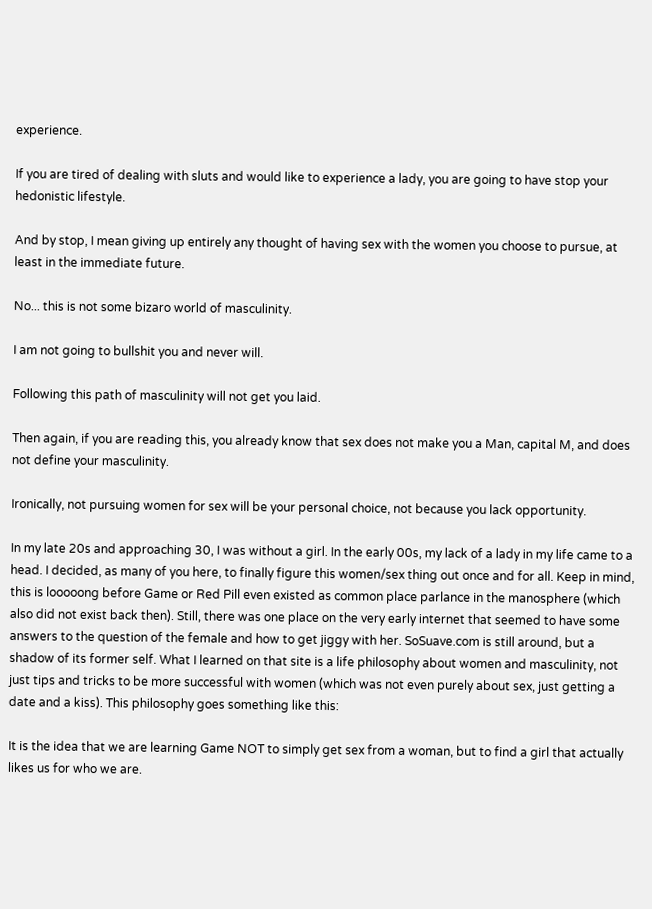experience.

If you are tired of dealing with sluts and would like to experience a lady, you are going to have stop your hedonistic lifestyle.

And by stop, I mean giving up entirely any thought of having sex with the women you choose to pursue, at least in the immediate future.

No... this is not some bizaro world of masculinity.

I am not going to bullshit you and never will.

Following this path of masculinity will not get you laid.

Then again, if you are reading this, you already know that sex does not make you a Man, capital M, and does not define your masculinity.

Ironically, not pursuing women for sex will be your personal choice, not because you lack opportunity.

In my late 20s and approaching 30, I was without a girl. In the early 00s, my lack of a lady in my life came to a head. I decided, as many of you here, to finally figure this women/sex thing out once and for all. Keep in mind, this is looooong before Game or Red Pill even existed as common place parlance in the manosphere (which also did not exist back then). Still, there was one place on the very early internet that seemed to have some answers to the question of the female and how to get jiggy with her. SoSuave.com is still around, but a shadow of its former self. What I learned on that site is a life philosophy about women and masculinity, not just tips and tricks to be more successful with women (which was not even purely about sex, just getting a date and a kiss). This philosophy goes something like this:

It is the idea that we are learning Game NOT to simply get sex from a woman, but to find a girl that actually likes us for who we are.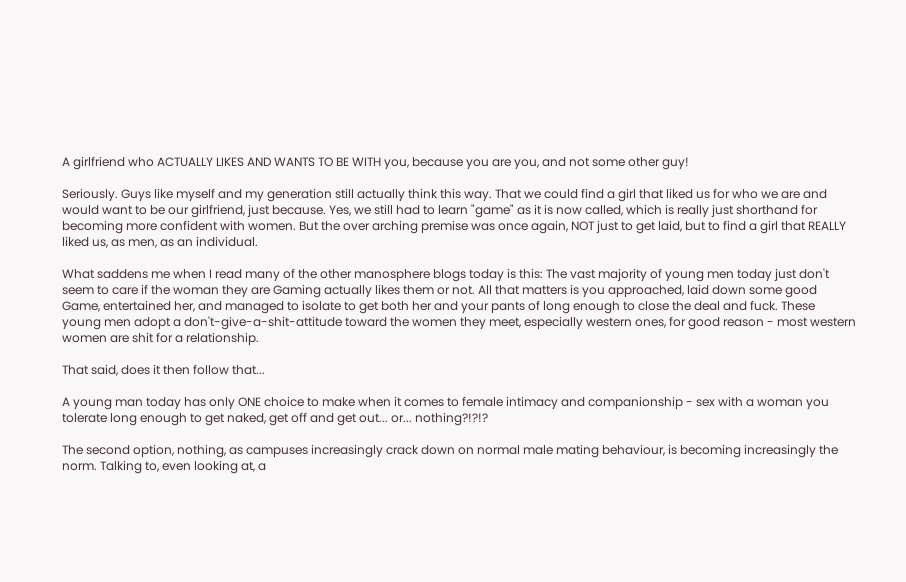A girlfriend who ACTUALLY LIKES AND WANTS TO BE WITH you, because you are you, and not some other guy!

Seriously. Guys like myself and my generation still actually think this way. That we could find a girl that liked us for who we are and would want to be our girlfriend, just because. Yes, we still had to learn "game" as it is now called, which is really just shorthand for becoming more confident with women. But the over arching premise was once again, NOT just to get laid, but to find a girl that REALLY liked us, as men, as an individual.

What saddens me when I read many of the other manosphere blogs today is this: The vast majority of young men today just don't seem to care if the woman they are Gaming actually likes them or not. All that matters is you approached, laid down some good Game, entertained her, and managed to isolate to get both her and your pants of long enough to close the deal and fuck. These young men adopt a don't-give-a-shit-attitude toward the women they meet, especially western ones, for good reason - most western women are shit for a relationship.

That said, does it then follow that...

A young man today has only ONE choice to make when it comes to female intimacy and companionship - sex with a woman you tolerate long enough to get naked, get off and get out... or... nothing?!?!?

The second option, nothing, as campuses increasingly crack down on normal male mating behaviour, is becoming increasingly the norm. Talking to, even looking at, a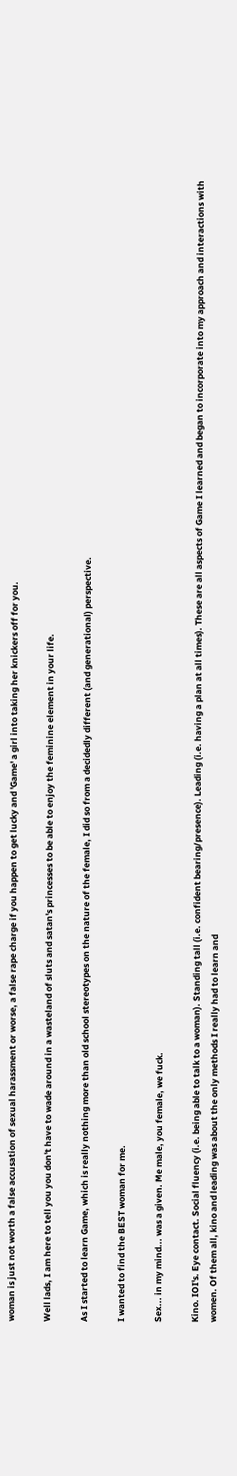woman is just not worth a false accusation of sexual harassment or worse, a false rape charge if you happen to get lucky and 'Game' a girl into taking her knickers off for you.

Well lads, I am here to tell you you don't have to wade around in a wasteland of sluts and satan's princesses to be able to enjoy the feminine element in your life.

As I started to learn Game, which is really nothing more than old school stereotypes on the nature of the female, I did so from a decidedly different (and generational) perspective.

I wanted to find the BEST woman for me.

Sex... in my mind... was a given. Me male, you female, we fuck.

Kino. IOI's. Eye contact. Social fluency (i.e. being able to talk to a woman). Standing tall (i.e. confident bearing/presence). Leading (i.e. having a plan at all times). These are all aspects of Game I learned and began to incorporate into my approach and interactions with women. Of them all, kino and leading was about the only methods I really had to learn and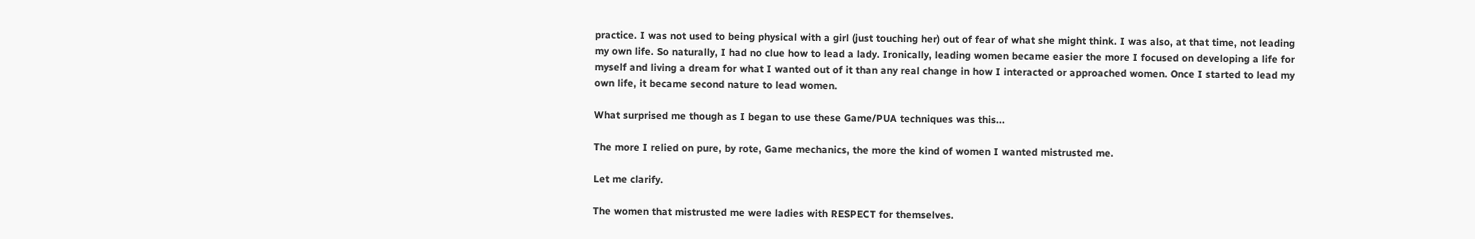practice. I was not used to being physical with a girl (just touching her) out of fear of what she might think. I was also, at that time, not leading my own life. So naturally, I had no clue how to lead a lady. Ironically, leading women became easier the more I focused on developing a life for myself and living a dream for what I wanted out of it than any real change in how I interacted or approached women. Once I started to lead my own life, it became second nature to lead women.

What surprised me though as I began to use these Game/PUA techniques was this...

The more I relied on pure, by rote, Game mechanics, the more the kind of women I wanted mistrusted me.

Let me clarify.

The women that mistrusted me were ladies with RESPECT for themselves.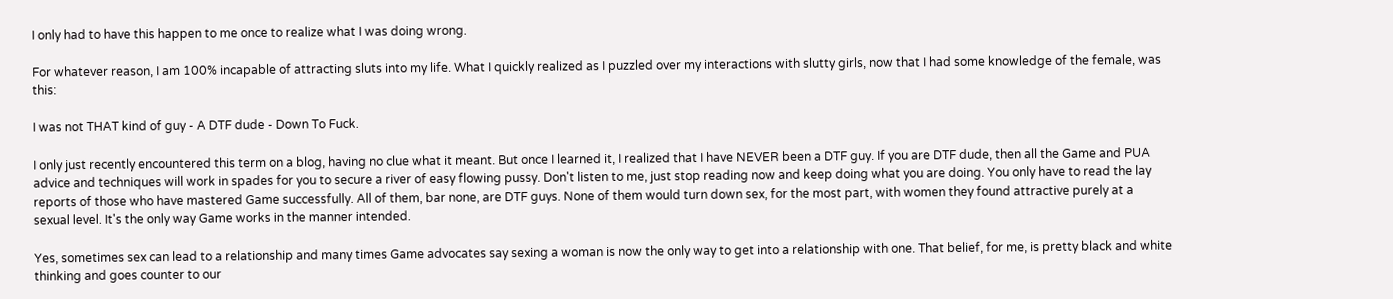I only had to have this happen to me once to realize what I was doing wrong.

For whatever reason, I am 100% incapable of attracting sluts into my life. What I quickly realized as I puzzled over my interactions with slutty girls, now that I had some knowledge of the female, was this:

I was not THAT kind of guy - A DTF dude - Down To Fuck.

I only just recently encountered this term on a blog, having no clue what it meant. But once I learned it, I realized that I have NEVER been a DTF guy. If you are DTF dude, then all the Game and PUA advice and techniques will work in spades for you to secure a river of easy flowing pussy. Don't listen to me, just stop reading now and keep doing what you are doing. You only have to read the lay reports of those who have mastered Game successfully. All of them, bar none, are DTF guys. None of them would turn down sex, for the most part, with women they found attractive purely at a sexual level. It's the only way Game works in the manner intended.

Yes, sometimes sex can lead to a relationship and many times Game advocates say sexing a woman is now the only way to get into a relationship with one. That belief, for me, is pretty black and white thinking and goes counter to our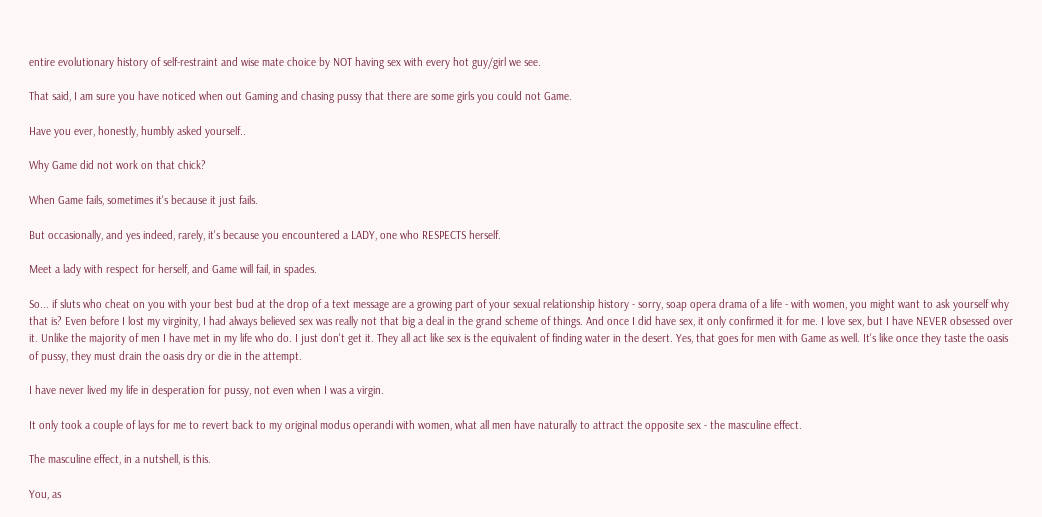entire evolutionary history of self-restraint and wise mate choice by NOT having sex with every hot guy/girl we see.

That said, I am sure you have noticed when out Gaming and chasing pussy that there are some girls you could not Game.

Have you ever, honestly, humbly asked yourself..

Why Game did not work on that chick?

When Game fails, sometimes it's because it just fails.

But occasionally, and yes indeed, rarely, it's because you encountered a LADY, one who RESPECTS herself.

Meet a lady with respect for herself, and Game will fail, in spades.

So... if sluts who cheat on you with your best bud at the drop of a text message are a growing part of your sexual relationship history - sorry, soap opera drama of a life - with women, you might want to ask yourself why that is? Even before I lost my virginity, I had always believed sex was really not that big a deal in the grand scheme of things. And once I did have sex, it only confirmed it for me. I love sex, but I have NEVER obsessed over it. Unlike the majority of men I have met in my life who do. I just don't get it. They all act like sex is the equivalent of finding water in the desert. Yes, that goes for men with Game as well. It's like once they taste the oasis of pussy, they must drain the oasis dry or die in the attempt.

I have never lived my life in desperation for pussy, not even when I was a virgin.

It only took a couple of lays for me to revert back to my original modus operandi with women, what all men have naturally to attract the opposite sex - the masculine effect.

The masculine effect, in a nutshell, is this.

You, as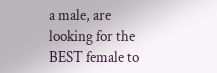a male, are looking for the BEST female to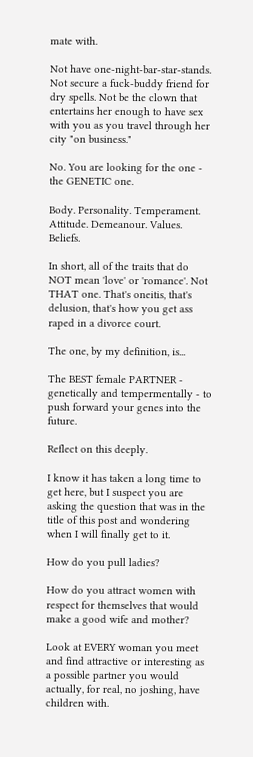mate with.

Not have one-night-bar-star-stands. Not secure a fuck-buddy friend for dry spells. Not be the clown that entertains her enough to have sex with you as you travel through her city "on business."

No. You are looking for the one - the GENETIC one.

Body. Personality. Temperament. Attitude. Demeanour. Values. Beliefs.

In short, all of the traits that do NOT mean 'love' or 'romance'. Not THAT one. That's oneitis, that's delusion, that's how you get ass raped in a divorce court.

The one, by my definition, is...

The BEST female PARTNER - genetically and tempermentally - to push forward your genes into the future.

Reflect on this deeply.

I know it has taken a long time to get here, but I suspect you are asking the question that was in the title of this post and wondering when I will finally get to it.

How do you pull ladies?

How do you attract women with respect for themselves that would make a good wife and mother?

Look at EVERY woman you meet and find attractive or interesting as a possible partner you would actually, for real, no joshing, have children with.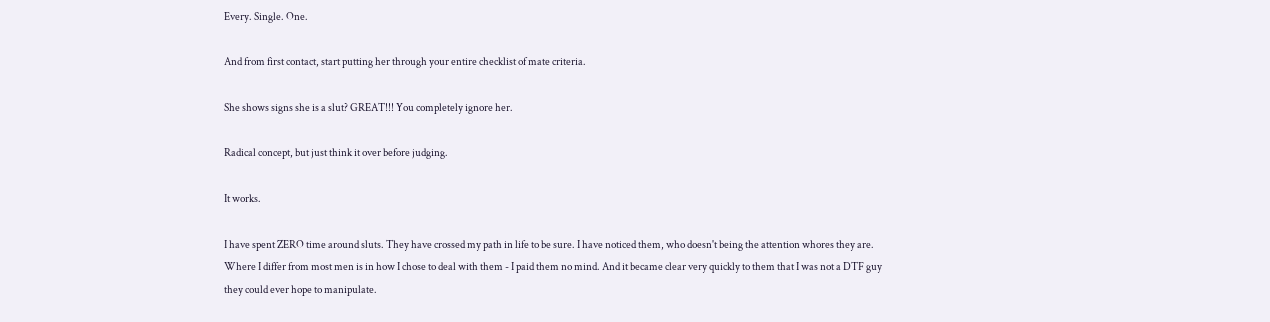Every. Single. One.

And from first contact, start putting her through your entire checklist of mate criteria.

She shows signs she is a slut? GREAT!!! You completely ignore her.

Radical concept, but just think it over before judging.

It works.

I have spent ZERO time around sluts. They have crossed my path in life to be sure. I have noticed them, who doesn't being the attention whores they are. Where I differ from most men is in how I chose to deal with them - I paid them no mind. And it became clear very quickly to them that I was not a DTF guy they could ever hope to manipulate.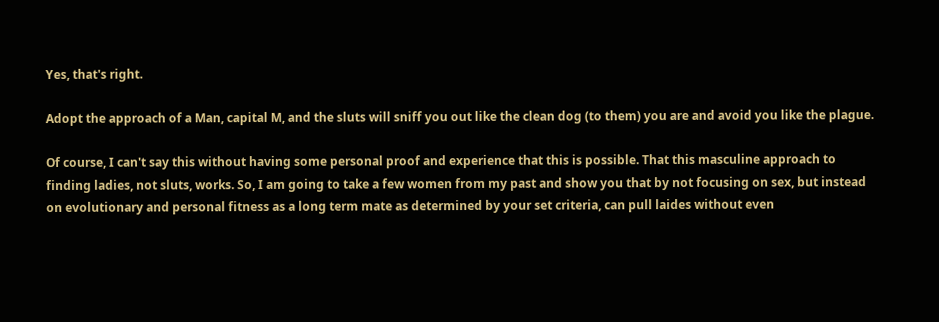Yes, that's right.

Adopt the approach of a Man, capital M, and the sluts will sniff you out like the clean dog (to them) you are and avoid you like the plague.

Of course, I can't say this without having some personal proof and experience that this is possible. That this masculine approach to finding ladies, not sluts, works. So, I am going to take a few women from my past and show you that by not focusing on sex, but instead on evolutionary and personal fitness as a long term mate as determined by your set criteria, can pull laides without even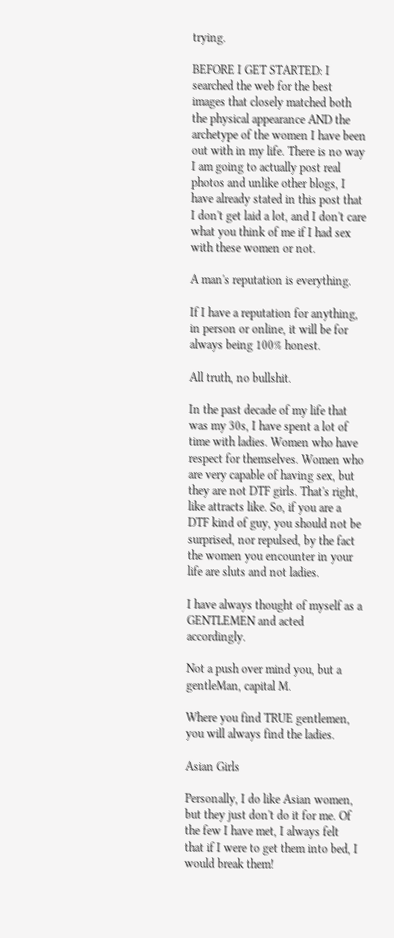trying.

BEFORE I GET STARTED: I searched the web for the best images that closely matched both the physical appearance AND the archetype of the women I have been out with in my life. There is no way I am going to actually post real photos and unlike other blogs, I have already stated in this post that I don't get laid a lot, and I don't care what you think of me if I had sex with these women or not.

A man's reputation is everything.

If I have a reputation for anything, in person or online, it will be for always being 100% honest.

All truth, no bullshit.

In the past decade of my life that was my 30s, I have spent a lot of time with ladies. Women who have respect for themselves. Women who are very capable of having sex, but they are not DTF girls. That's right, like attracts like. So, if you are a DTF kind of guy, you should not be surprised, nor repulsed, by the fact the women you encounter in your life are sluts and not ladies.

I have always thought of myself as a GENTLEMEN and acted accordingly.

Not a push over mind you, but a gentleMan, capital M.

Where you find TRUE gentlemen, you will always find the ladies.

Asian Girls

Personally, I do like Asian women, but they just don't do it for me. Of the few I have met, I always felt that if I were to get them into bed, I would break them!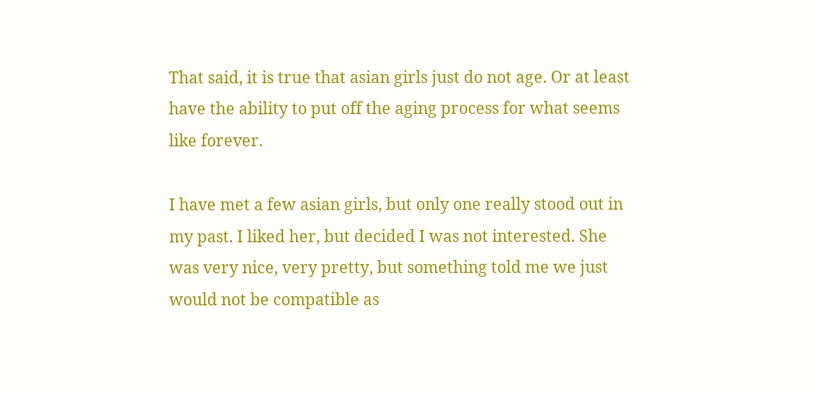That said, it is true that asian girls just do not age. Or at least have the ability to put off the aging process for what seems like forever.

I have met a few asian girls, but only one really stood out in my past. I liked her, but decided I was not interested. She was very nice, very pretty, but something told me we just would not be compatible as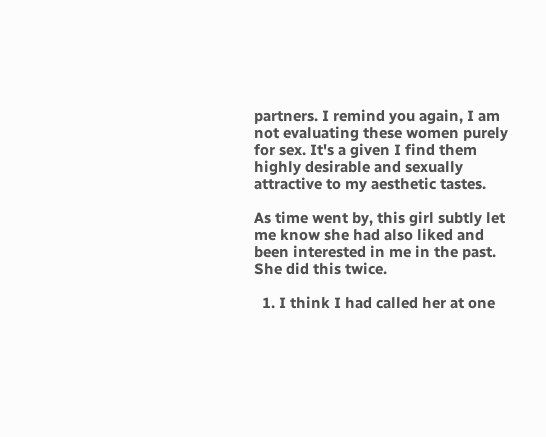partners. I remind you again, I am not evaluating these women purely for sex. It's a given I find them highly desirable and sexually attractive to my aesthetic tastes.

As time went by, this girl subtly let me know she had also liked and been interested in me in the past. She did this twice.

  1. I think I had called her at one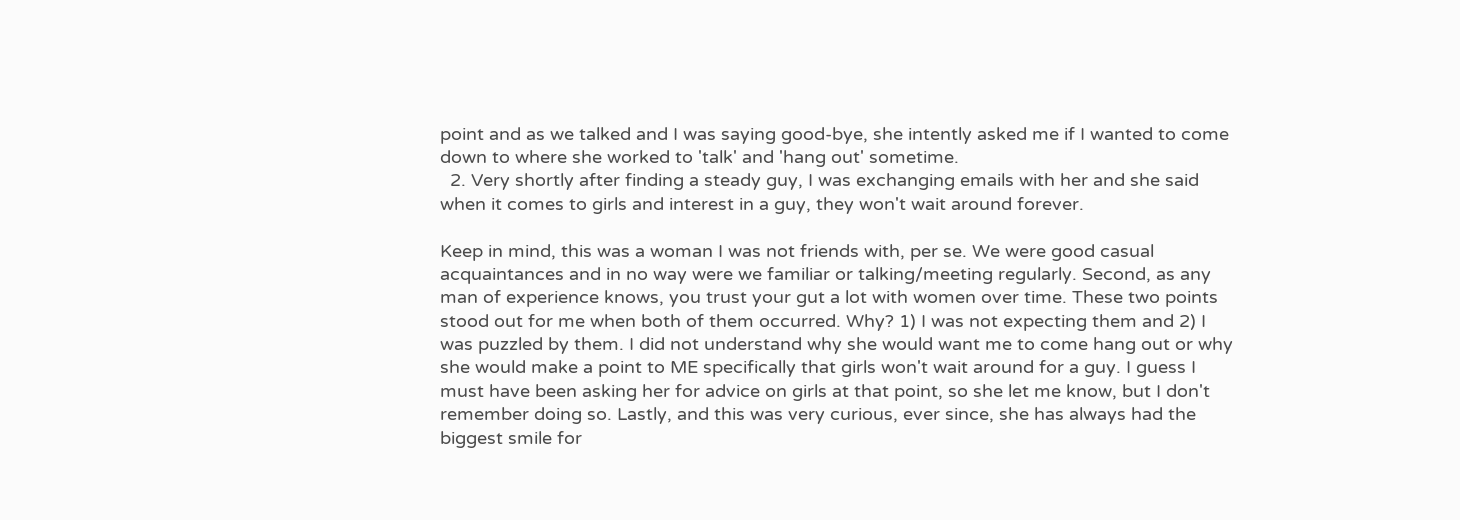point and as we talked and I was saying good-bye, she intently asked me if I wanted to come down to where she worked to 'talk' and 'hang out' sometime.
  2. Very shortly after finding a steady guy, I was exchanging emails with her and she said when it comes to girls and interest in a guy, they won't wait around forever.

Keep in mind, this was a woman I was not friends with, per se. We were good casual acquaintances and in no way were we familiar or talking/meeting regularly. Second, as any man of experience knows, you trust your gut a lot with women over time. These two points stood out for me when both of them occurred. Why? 1) I was not expecting them and 2) I was puzzled by them. I did not understand why she would want me to come hang out or why she would make a point to ME specifically that girls won't wait around for a guy. I guess I must have been asking her for advice on girls at that point, so she let me know, but I don't remember doing so. Lastly, and this was very curious, ever since, she has always had the biggest smile for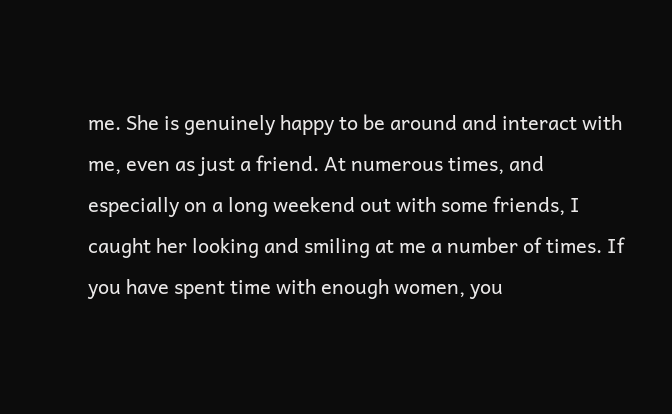me. She is genuinely happy to be around and interact with me, even as just a friend. At numerous times, and especially on a long weekend out with some friends, I caught her looking and smiling at me a number of times. If you have spent time with enough women, you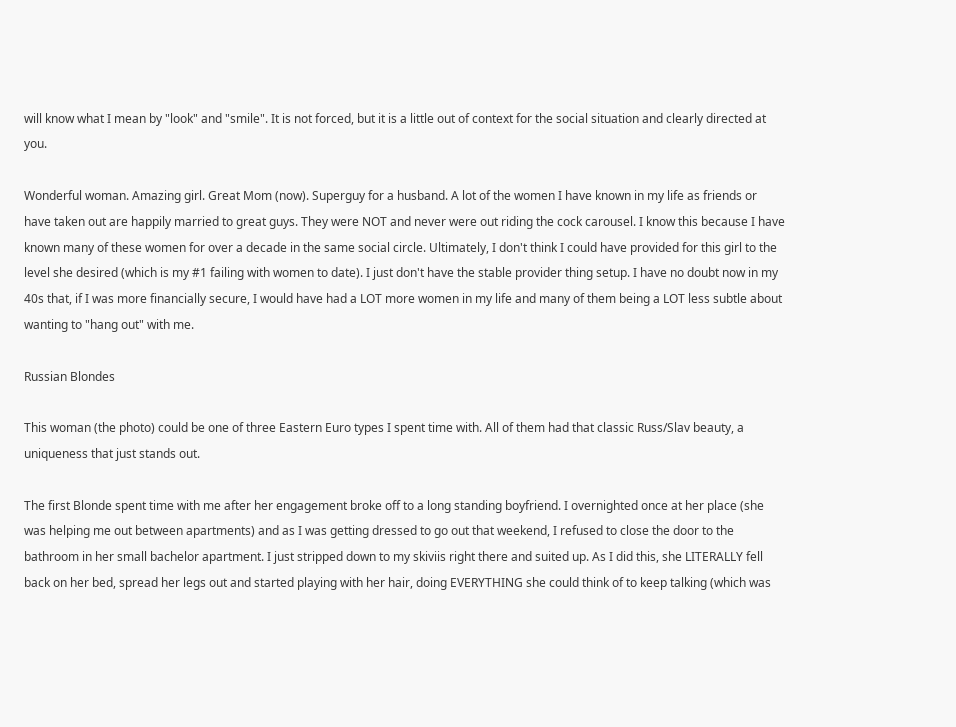will know what I mean by "look" and "smile". It is not forced, but it is a little out of context for the social situation and clearly directed at you.

Wonderful woman. Amazing girl. Great Mom (now). Superguy for a husband. A lot of the women I have known in my life as friends or have taken out are happily married to great guys. They were NOT and never were out riding the cock carousel. I know this because I have known many of these women for over a decade in the same social circle. Ultimately, I don't think I could have provided for this girl to the level she desired (which is my #1 failing with women to date). I just don't have the stable provider thing setup. I have no doubt now in my 40s that, if I was more financially secure, I would have had a LOT more women in my life and many of them being a LOT less subtle about wanting to "hang out" with me.

Russian Blondes

This woman (the photo) could be one of three Eastern Euro types I spent time with. All of them had that classic Russ/Slav beauty, a uniqueness that just stands out.

The first Blonde spent time with me after her engagement broke off to a long standing boyfriend. I overnighted once at her place (she was helping me out between apartments) and as I was getting dressed to go out that weekend, I refused to close the door to the bathroom in her small bachelor apartment. I just stripped down to my skiviis right there and suited up. As I did this, she LITERALLY fell back on her bed, spread her legs out and started playing with her hair, doing EVERYTHING she could think of to keep talking (which was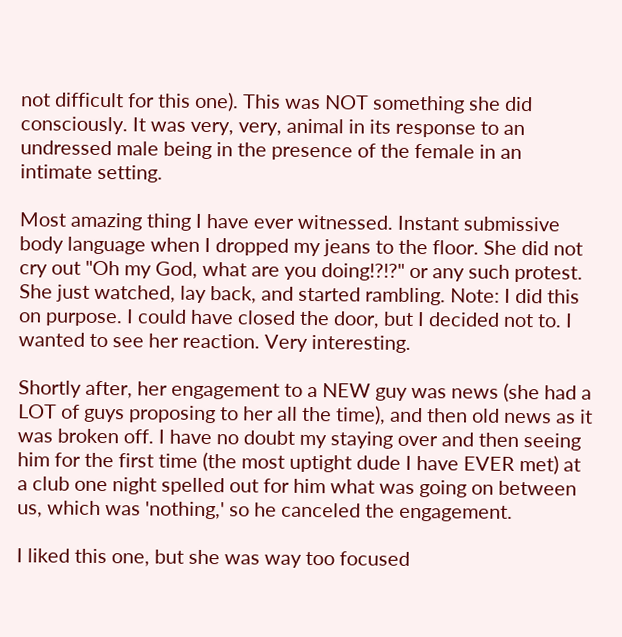not difficult for this one). This was NOT something she did consciously. It was very, very, animal in its response to an undressed male being in the presence of the female in an intimate setting.

Most amazing thing I have ever witnessed. Instant submissive body language when I dropped my jeans to the floor. She did not cry out "Oh my God, what are you doing!?!?" or any such protest. She just watched, lay back, and started rambling. Note: I did this on purpose. I could have closed the door, but I decided not to. I wanted to see her reaction. Very interesting.

Shortly after, her engagement to a NEW guy was news (she had a LOT of guys proposing to her all the time), and then old news as it was broken off. I have no doubt my staying over and then seeing him for the first time (the most uptight dude I have EVER met) at a club one night spelled out for him what was going on between us, which was 'nothing,' so he canceled the engagement.

I liked this one, but she was way too focused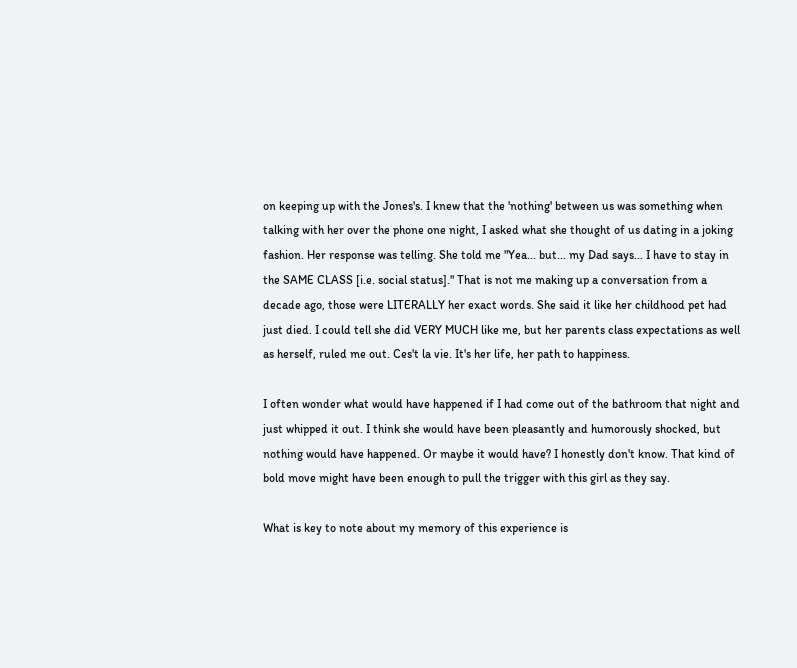on keeping up with the Jones's. I knew that the 'nothing' between us was something when talking with her over the phone one night, I asked what she thought of us dating in a joking fashion. Her response was telling. She told me "Yea... but... my Dad says... I have to stay in the SAME CLASS [i.e. social status]." That is not me making up a conversation from a decade ago, those were LITERALLY her exact words. She said it like her childhood pet had just died. I could tell she did VERY MUCH like me, but her parents class expectations as well as herself, ruled me out. Ces't la vie. It's her life, her path to happiness.

I often wonder what would have happened if I had come out of the bathroom that night and just whipped it out. I think she would have been pleasantly and humorously shocked, but nothing would have happened. Or maybe it would have? I honestly don't know. That kind of bold move might have been enough to pull the trigger with this girl as they say.

What is key to note about my memory of this experience is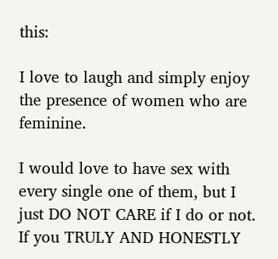this:

I love to laugh and simply enjoy the presence of women who are feminine.

I would love to have sex with every single one of them, but I just DO NOT CARE if I do or not. If you TRULY AND HONESTLY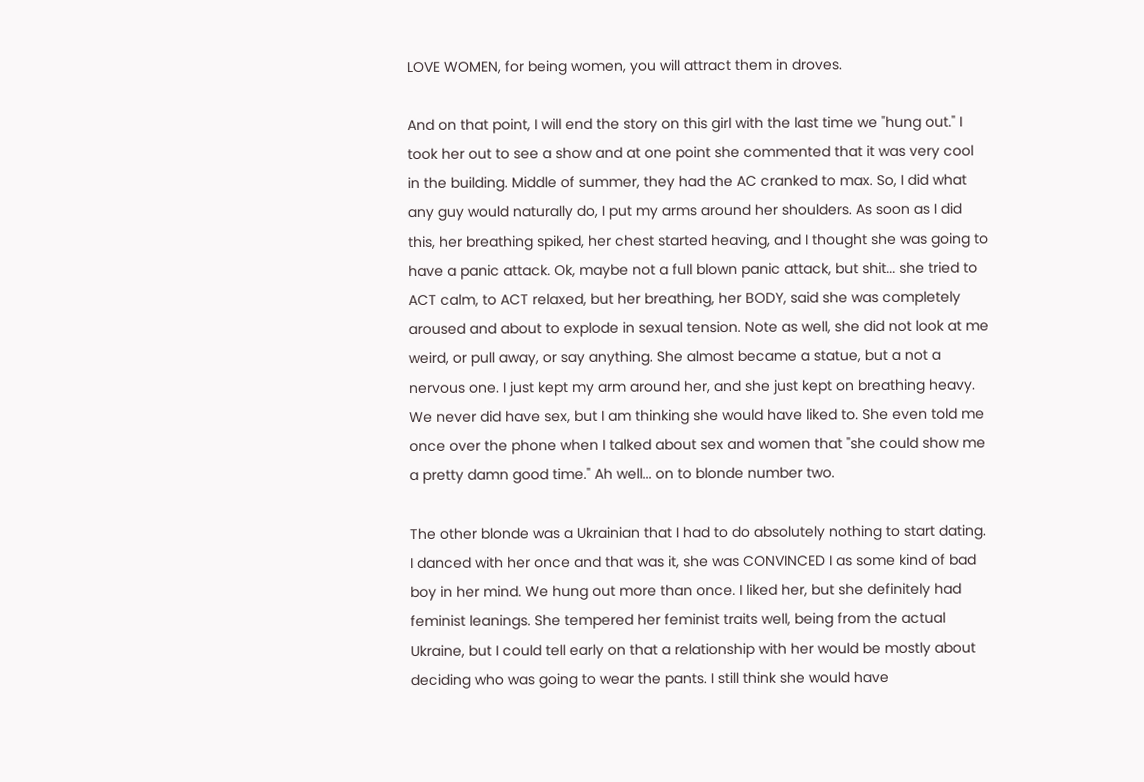LOVE WOMEN, for being women, you will attract them in droves.

And on that point, I will end the story on this girl with the last time we "hung out." I took her out to see a show and at one point she commented that it was very cool in the building. Middle of summer, they had the AC cranked to max. So, I did what any guy would naturally do, I put my arms around her shoulders. As soon as I did this, her breathing spiked, her chest started heaving, and I thought she was going to have a panic attack. Ok, maybe not a full blown panic attack, but shit... she tried to ACT calm, to ACT relaxed, but her breathing, her BODY, said she was completely aroused and about to explode in sexual tension. Note as well, she did not look at me weird, or pull away, or say anything. She almost became a statue, but a not a nervous one. I just kept my arm around her, and she just kept on breathing heavy. We never did have sex, but I am thinking she would have liked to. She even told me once over the phone when I talked about sex and women that "she could show me a pretty damn good time." Ah well... on to blonde number two.

The other blonde was a Ukrainian that I had to do absolutely nothing to start dating. I danced with her once and that was it, she was CONVINCED I as some kind of bad boy in her mind. We hung out more than once. I liked her, but she definitely had feminist leanings. She tempered her feminist traits well, being from the actual Ukraine, but I could tell early on that a relationship with her would be mostly about deciding who was going to wear the pants. I still think she would have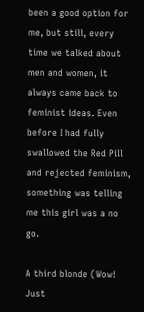been a good option for me, but still, every time we talked about men and women, it always came back to feminist ideas. Even before I had fully swallowed the Red Pill and rejected feminism, something was telling me this girl was a no go.

A third blonde (Wow! Just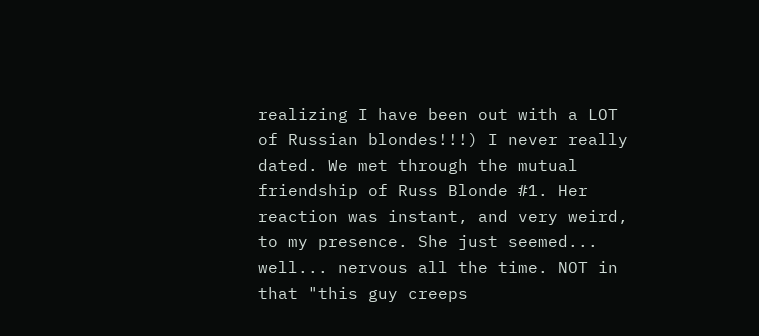realizing I have been out with a LOT of Russian blondes!!!) I never really dated. We met through the mutual friendship of Russ Blonde #1. Her reaction was instant, and very weird, to my presence. She just seemed... well... nervous all the time. NOT in that "this guy creeps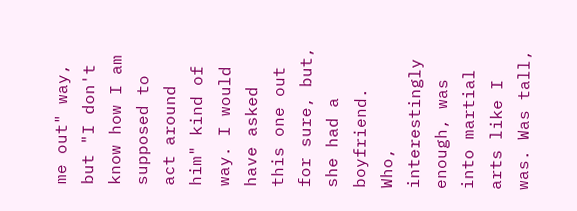me out" way, but "I don't know how I am supposed to act around him" kind of way. I would have asked this one out for sure, but, she had a boyfriend. Who, interestingly enough, was into martial arts like I was. Was tall,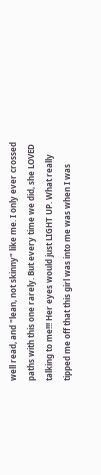well read, and "lean, not skinny" like me. I only ever crossed paths with this one rarely. But every time we did, she LOVED talking to me!!! Her eyes would just LIGHT UP. What really tipped me off that this girl was into me was when I was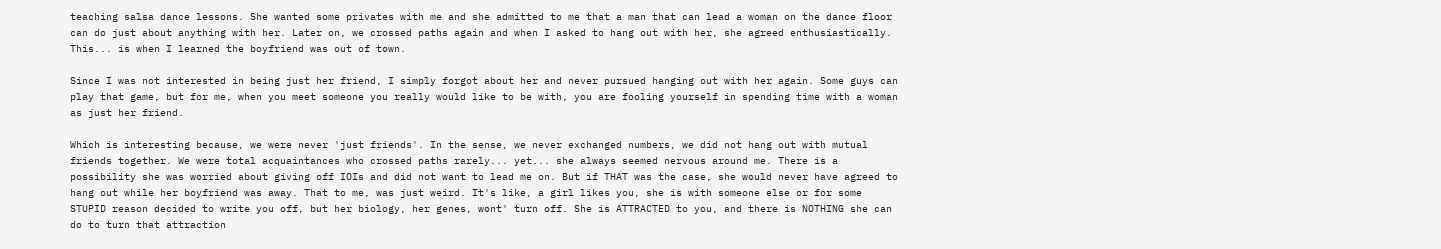teaching salsa dance lessons. She wanted some privates with me and she admitted to me that a man that can lead a woman on the dance floor can do just about anything with her. Later on, we crossed paths again and when I asked to hang out with her, she agreed enthusiastically. This... is when I learned the boyfriend was out of town.

Since I was not interested in being just her friend, I simply forgot about her and never pursued hanging out with her again. Some guys can play that game, but for me, when you meet someone you really would like to be with, you are fooling yourself in spending time with a woman as just her friend.

Which is interesting because, we were never 'just friends'. In the sense, we never exchanged numbers, we did not hang out with mutual friends together. We were total acquaintances who crossed paths rarely... yet... she always seemed nervous around me. There is a possibility she was worried about giving off IOIs and did not want to lead me on. But if THAT was the case, she would never have agreed to hang out while her boyfriend was away. That to me, was just weird. It's like, a girl likes you, she is with someone else or for some STUPID reason decided to write you off, but her biology, her genes, wont' turn off. She is ATTRACTED to you, and there is NOTHING she can do to turn that attraction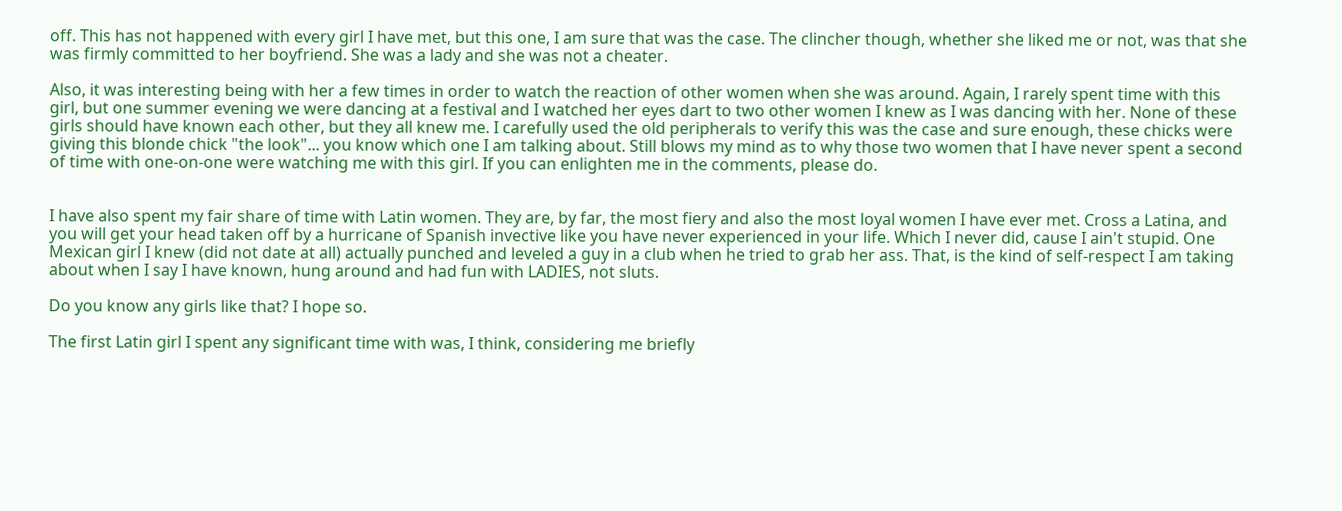off. This has not happened with every girl I have met, but this one, I am sure that was the case. The clincher though, whether she liked me or not, was that she was firmly committed to her boyfriend. She was a lady and she was not a cheater.

Also, it was interesting being with her a few times in order to watch the reaction of other women when she was around. Again, I rarely spent time with this girl, but one summer evening we were dancing at a festival and I watched her eyes dart to two other women I knew as I was dancing with her. None of these girls should have known each other, but they all knew me. I carefully used the old peripherals to verify this was the case and sure enough, these chicks were giving this blonde chick "the look"... you know which one I am talking about. Still blows my mind as to why those two women that I have never spent a second of time with one-on-one were watching me with this girl. If you can enlighten me in the comments, please do.


I have also spent my fair share of time with Latin women. They are, by far, the most fiery and also the most loyal women I have ever met. Cross a Latina, and you will get your head taken off by a hurricane of Spanish invective like you have never experienced in your life. Which I never did, cause I ain't stupid. One Mexican girl I knew (did not date at all) actually punched and leveled a guy in a club when he tried to grab her ass. That, is the kind of self-respect I am taking about when I say I have known, hung around and had fun with LADIES, not sluts.

Do you know any girls like that? I hope so.

The first Latin girl I spent any significant time with was, I think, considering me briefly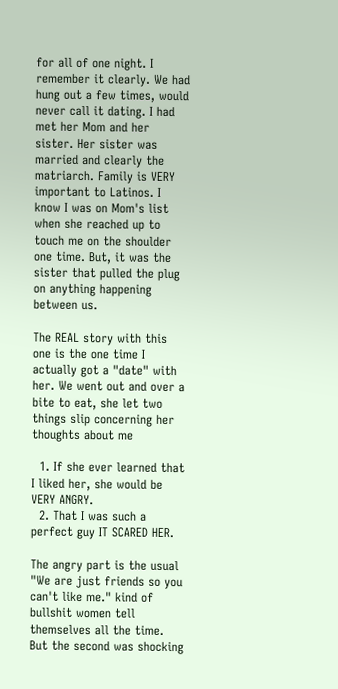for all of one night. I remember it clearly. We had hung out a few times, would never call it dating. I had met her Mom and her sister. Her sister was married and clearly the matriarch. Family is VERY important to Latinos. I know I was on Mom's list when she reached up to touch me on the shoulder one time. But, it was the sister that pulled the plug on anything happening between us.

The REAL story with this one is the one time I actually got a "date" with her. We went out and over a bite to eat, she let two things slip concerning her thoughts about me

  1. If she ever learned that I liked her, she would be VERY ANGRY.
  2. That I was such a perfect guy IT SCARED HER.

The angry part is the usual "We are just friends so you can't like me." kind of bullshit women tell themselves all the time. But the second was shocking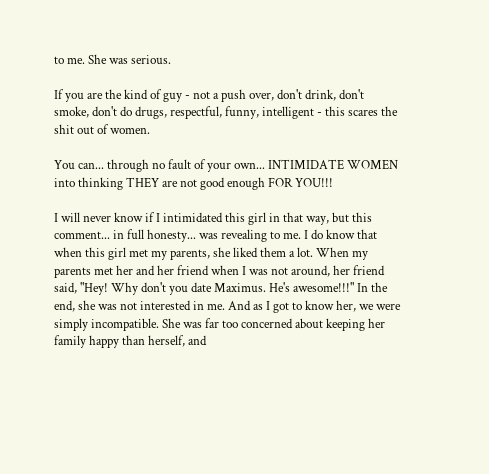to me. She was serious.

If you are the kind of guy - not a push over, don't drink, don't smoke, don't do drugs, respectful, funny, intelligent - this scares the shit out of women.

You can... through no fault of your own... INTIMIDATE WOMEN into thinking THEY are not good enough FOR YOU!!!

I will never know if I intimidated this girl in that way, but this comment... in full honesty... was revealing to me. I do know that when this girl met my parents, she liked them a lot. When my parents met her and her friend when I was not around, her friend said, "Hey! Why don't you date Maximus. He's awesome!!!" In the end, she was not interested in me. And as I got to know her, we were simply incompatible. She was far too concerned about keeping her family happy than herself, and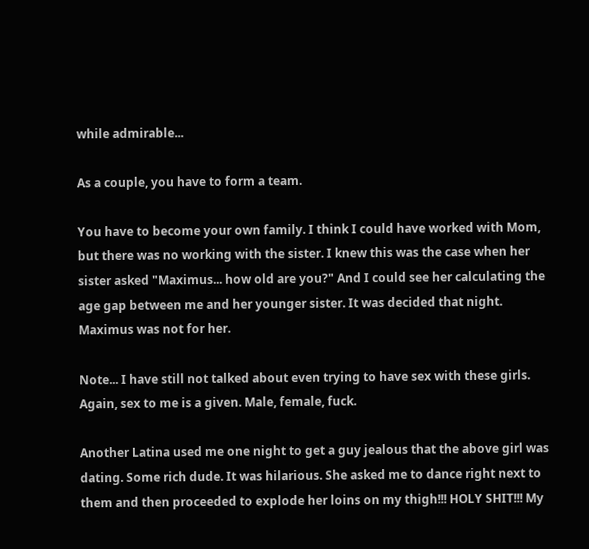while admirable...

As a couple, you have to form a team.

You have to become your own family. I think I could have worked with Mom, but there was no working with the sister. I knew this was the case when her sister asked "Maximus... how old are you?" And I could see her calculating the age gap between me and her younger sister. It was decided that night. Maximus was not for her.

Note... I have still not talked about even trying to have sex with these girls. Again, sex to me is a given. Male, female, fuck.

Another Latina used me one night to get a guy jealous that the above girl was dating. Some rich dude. It was hilarious. She asked me to dance right next to them and then proceeded to explode her loins on my thigh!!! HOLY SHIT!!! My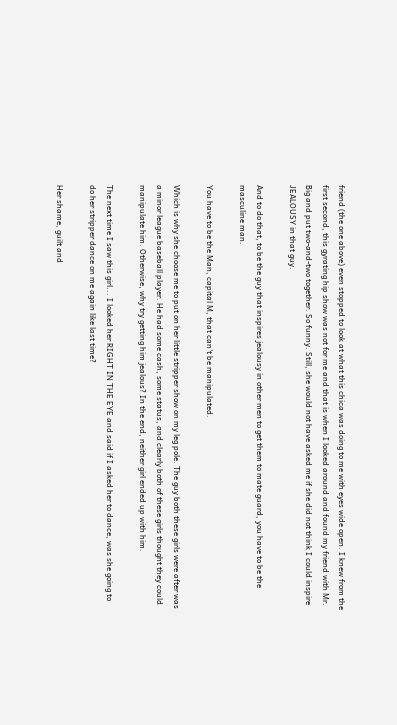friend (the one above) even stopped to look at what this chica was doing to me with eyes wide open. I knew from the first second, this gyrating hip show was not for me and that is when I looked around and found my friend with Mr. Big and put two-and-two together. So funny. Still, she would not have asked me if she did not think I could inspire JEALOUSY in that guy.

And to do that, to be the guy that inspires jealousy in other men to get them to mate guard, you have to be the masculine man.

You have to be the Man, capital M, that can't be manipulated.

Which is why she choose me to put on her little stripper show on my leg pole. The guy both these girls were after was a minor league baseball player. He had some cash, some status, and clearly both of these girls thought they could manipulate him. Otherwise, why try getting him jealous? In the end, neither girl ended up with him.

The next time I saw this girl... I looked her RIGHT IN THE EYE and said if I asked her to dance, was she going to do her stripper dance on me again like last time?

Her shame, guilt and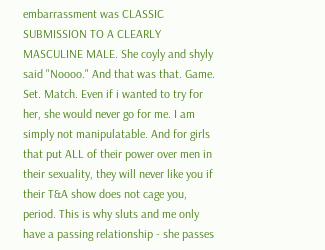embarrassment was CLASSIC SUBMISSION TO A CLEARLY MASCULINE MALE. She coyly and shyly said "Noooo." And that was that. Game. Set. Match. Even if i wanted to try for her, she would never go for me. I am simply not manipulatable. And for girls that put ALL of their power over men in their sexuality, they will never like you if their T&A show does not cage you, period. This is why sluts and me only have a passing relationship - she passes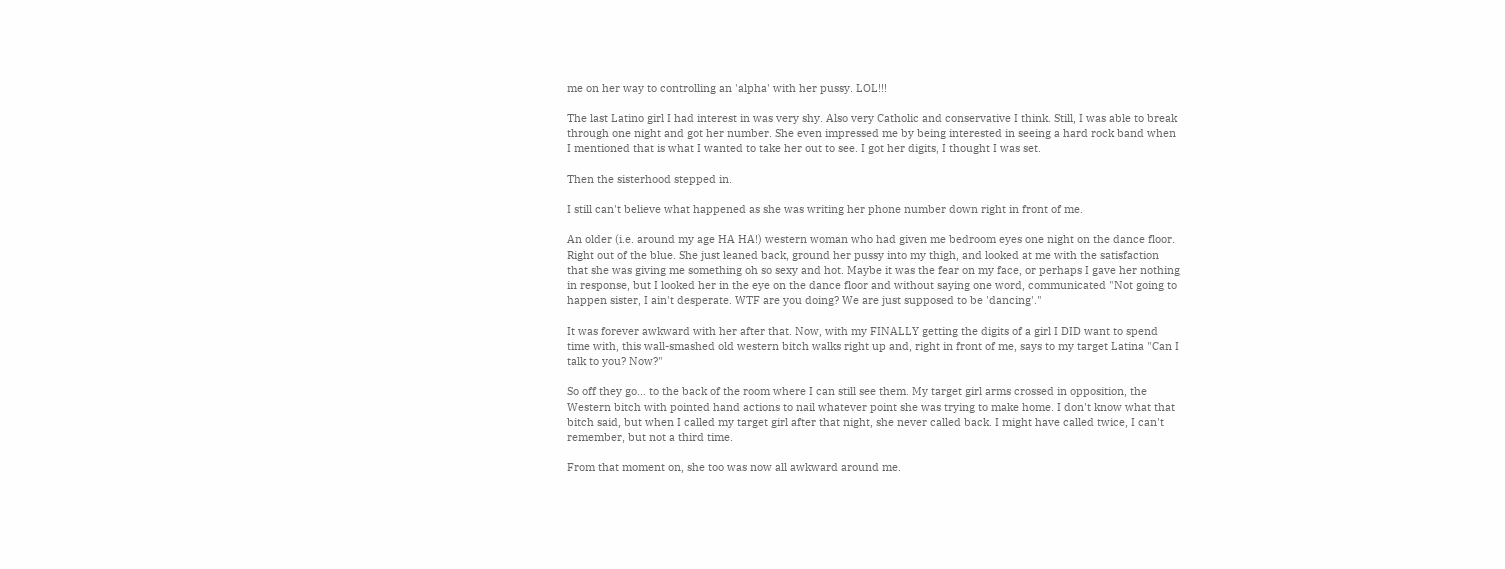me on her way to controlling an 'alpha' with her pussy. LOL!!!

The last Latino girl I had interest in was very shy. Also very Catholic and conservative I think. Still, I was able to break through one night and got her number. She even impressed me by being interested in seeing a hard rock band when I mentioned that is what I wanted to take her out to see. I got her digits, I thought I was set.

Then the sisterhood stepped in.

I still can't believe what happened as she was writing her phone number down right in front of me.

An older (i.e. around my age HA HA!) western woman who had given me bedroom eyes one night on the dance floor. Right out of the blue. She just leaned back, ground her pussy into my thigh, and looked at me with the satisfaction that she was giving me something oh so sexy and hot. Maybe it was the fear on my face, or perhaps I gave her nothing in response, but I looked her in the eye on the dance floor and without saying one word, communicated "Not going to happen sister, I ain't desperate. WTF are you doing? We are just supposed to be 'dancing'."

It was forever awkward with her after that. Now, with my FINALLY getting the digits of a girl I DID want to spend time with, this wall-smashed old western bitch walks right up and, right in front of me, says to my target Latina "Can I talk to you? Now?"

So off they go... to the back of the room where I can still see them. My target girl arms crossed in opposition, the Western bitch with pointed hand actions to nail whatever point she was trying to make home. I don't know what that bitch said, but when I called my target girl after that night, she never called back. I might have called twice, I can't remember, but not a third time.

From that moment on, she too was now all awkward around me.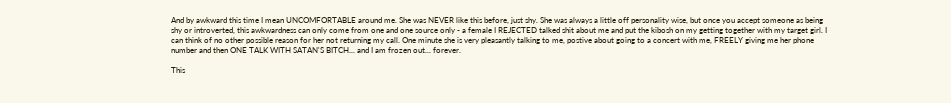And by awkward this time I mean UNCOMFORTABLE around me. She was NEVER like this before, just shy. She was always a little off personality wise, but once you accept someone as being shy or introverted, this awkwardness can only come from one and one source only - a female I REJECTED talked shit about me and put the kibosh on my getting together with my target girl. I can think of no other possible reason for her not returning my call. One minute she is very pleasantly talking to me, postive about going to a concert with me, FREELY giving me her phone number and then ONE TALK WITH SATAN'S BITCH... and I am frozen out... forever.

This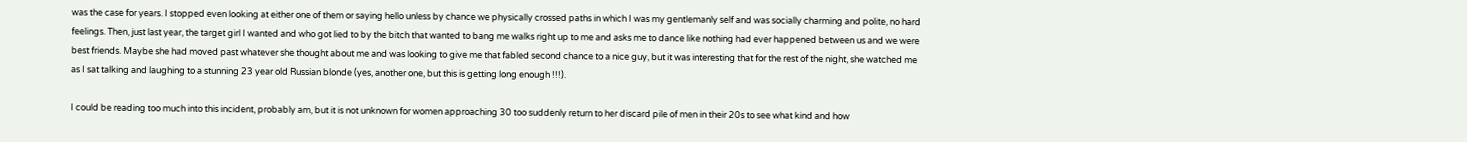was the case for years. I stopped even looking at either one of them or saying hello unless by chance we physically crossed paths in which I was my gentlemanly self and was socially charming and polite, no hard feelings. Then, just last year, the target girl I wanted and who got lied to by the bitch that wanted to bang me walks right up to me and asks me to dance like nothing had ever happened between us and we were best friends. Maybe she had moved past whatever she thought about me and was looking to give me that fabled second chance to a nice guy, but it was interesting that for the rest of the night, she watched me as I sat talking and laughing to a stunning 23 year old Russian blonde (yes, another one, but this is getting long enough !!!).

I could be reading too much into this incident, probably am, but it is not unknown for women approaching 30 too suddenly return to her discard pile of men in their 20s to see what kind and how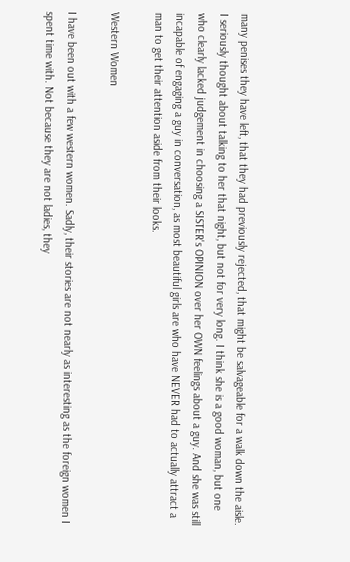many penises they have left, that they had previously rejected, that might be salvageable for a walk down the aisle. I seriously thought about talking to her that night, but not for very long. I think she is a good woman, but one who clearly lacked judgement in choosing a SISTER's OPINION over her OWN feelings about a guy. And she was still incapable of engaging a guy in conversation, as most beautiful girls are who have NEVER had to actually attract a man to get their attention aside from their looks.

Western Women

I have been out with a few western women. Sadly, their stories are not nearly as interesting as the foreign women I spent time with. Not because they are not ladies, they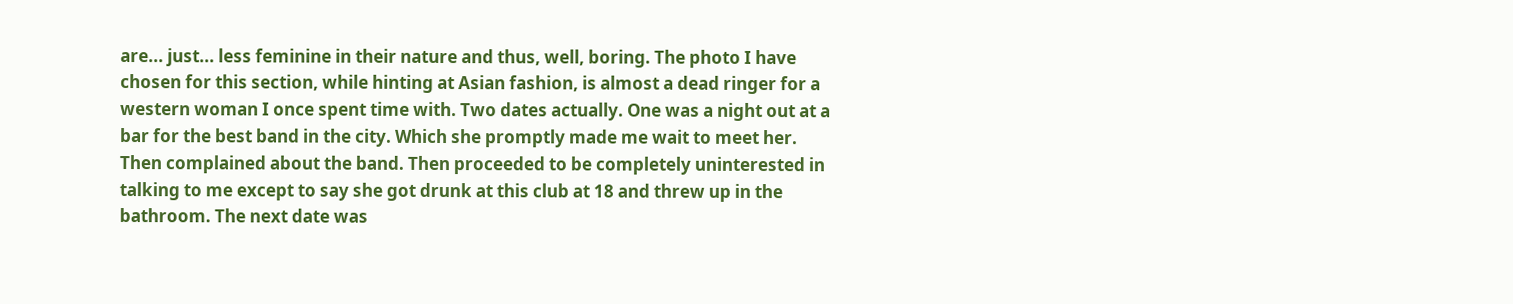are... just... less feminine in their nature and thus, well, boring. The photo I have chosen for this section, while hinting at Asian fashion, is almost a dead ringer for a western woman I once spent time with. Two dates actually. One was a night out at a bar for the best band in the city. Which she promptly made me wait to meet her. Then complained about the band. Then proceeded to be completely uninterested in talking to me except to say she got drunk at this club at 18 and threw up in the bathroom. The next date was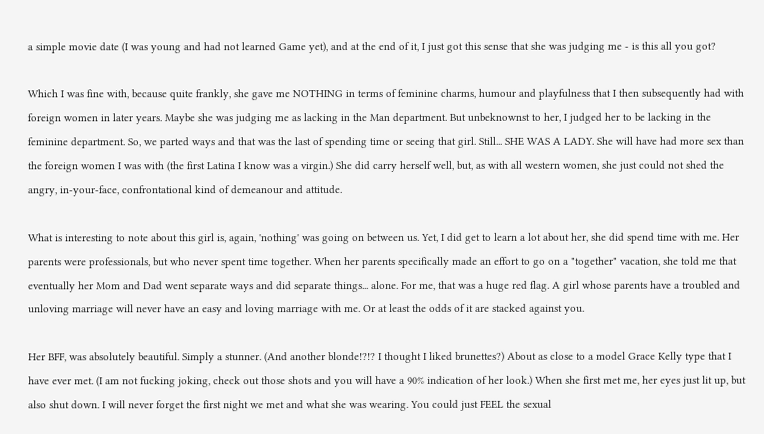a simple movie date (I was young and had not learned Game yet), and at the end of it, I just got this sense that she was judging me - is this all you got?

Which I was fine with, because quite frankly, she gave me NOTHING in terms of feminine charms, humour and playfulness that I then subsequently had with foreign women in later years. Maybe she was judging me as lacking in the Man department. But unbeknownst to her, I judged her to be lacking in the feminine department. So, we parted ways and that was the last of spending time or seeing that girl. Still... SHE WAS A LADY. She will have had more sex than the foreign women I was with (the first Latina I know was a virgin.) She did carry herself well, but, as with all western women, she just could not shed the angry, in-your-face, confrontational kind of demeanour and attitude.

What is interesting to note about this girl is, again, 'nothing' was going on between us. Yet, I did get to learn a lot about her, she did spend time with me. Her parents were professionals, but who never spent time together. When her parents specifically made an effort to go on a "together" vacation, she told me that eventually her Mom and Dad went separate ways and did separate things... alone. For me, that was a huge red flag. A girl whose parents have a troubled and unloving marriage will never have an easy and loving marriage with me. Or at least the odds of it are stacked against you.

Her BFF, was absolutely beautiful. Simply a stunner. (And another blonde!?!? I thought I liked brunettes?) About as close to a model Grace Kelly type that I have ever met. (I am not fucking joking, check out those shots and you will have a 90% indication of her look.) When she first met me, her eyes just lit up, but also shut down. I will never forget the first night we met and what she was wearing. You could just FEEL the sexual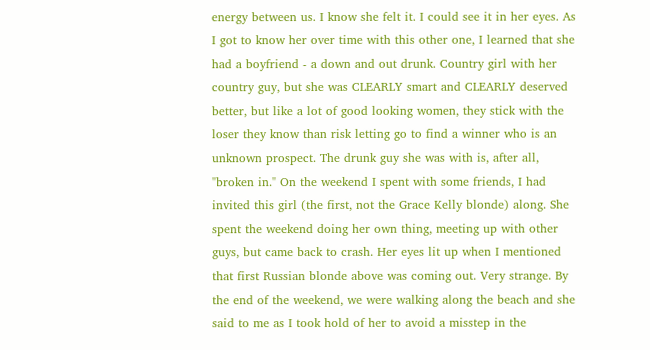energy between us. I know she felt it. I could see it in her eyes. As I got to know her over time with this other one, I learned that she had a boyfriend - a down and out drunk. Country girl with her country guy, but she was CLEARLY smart and CLEARLY deserved better, but like a lot of good looking women, they stick with the loser they know than risk letting go to find a winner who is an unknown prospect. The drunk guy she was with is, after all, "broken in." On the weekend I spent with some friends, I had invited this girl (the first, not the Grace Kelly blonde) along. She spent the weekend doing her own thing, meeting up with other guys, but came back to crash. Her eyes lit up when I mentioned that first Russian blonde above was coming out. Very strange. By the end of the weekend, we were walking along the beach and she said to me as I took hold of her to avoid a misstep in the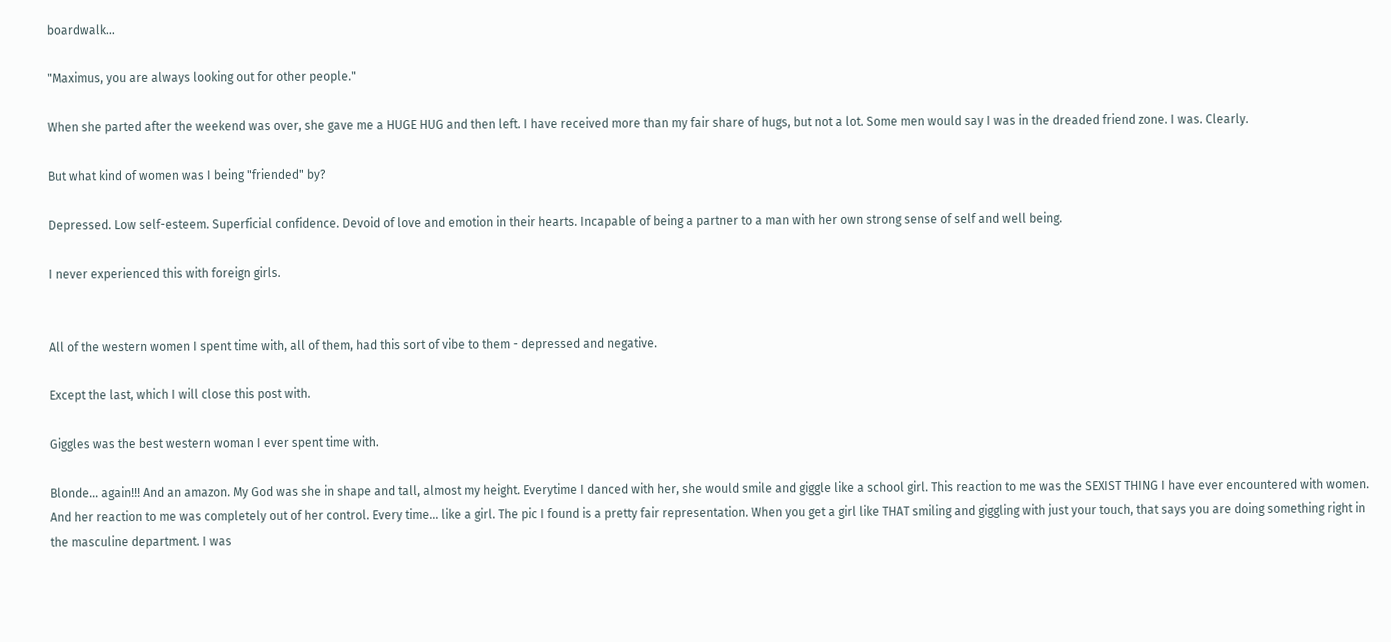boardwalk...

"Maximus, you are always looking out for other people."

When she parted after the weekend was over, she gave me a HUGE HUG and then left. I have received more than my fair share of hugs, but not a lot. Some men would say I was in the dreaded friend zone. I was. Clearly.

But what kind of women was I being "friended" by?

Depressed. Low self-esteem. Superficial confidence. Devoid of love and emotion in their hearts. Incapable of being a partner to a man with her own strong sense of self and well being.

I never experienced this with foreign girls.


All of the western women I spent time with, all of them, had this sort of vibe to them - depressed and negative.

Except the last, which I will close this post with.

Giggles was the best western woman I ever spent time with.

Blonde... again!!! And an amazon. My God was she in shape and tall, almost my height. Everytime I danced with her, she would smile and giggle like a school girl. This reaction to me was the SEXIST THING I have ever encountered with women. And her reaction to me was completely out of her control. Every time... like a girl. The pic I found is a pretty fair representation. When you get a girl like THAT smiling and giggling with just your touch, that says you are doing something right in the masculine department. I was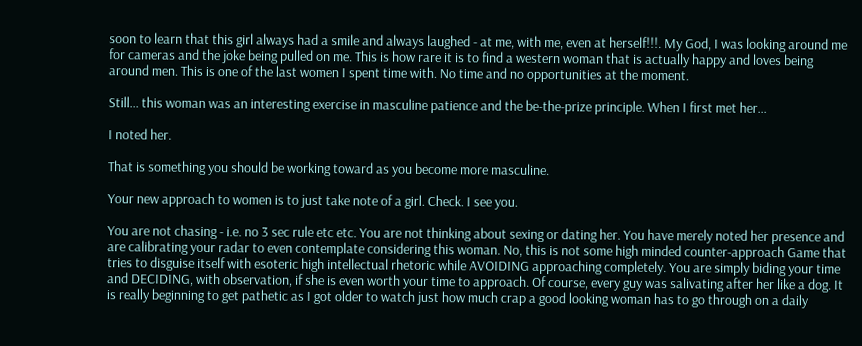soon to learn that this girl always had a smile and always laughed - at me, with me, even at herself!!!. My God, I was looking around me for cameras and the joke being pulled on me. This is how rare it is to find a western woman that is actually happy and loves being around men. This is one of the last women I spent time with. No time and no opportunities at the moment.

Still... this woman was an interesting exercise in masculine patience and the be-the-prize principle. When I first met her...

I noted her.

That is something you should be working toward as you become more masculine.

Your new approach to women is to just take note of a girl. Check. I see you.

You are not chasing - i.e. no 3 sec rule etc etc. You are not thinking about sexing or dating her. You have merely noted her presence and are calibrating your radar to even contemplate considering this woman. No, this is not some high minded counter-approach Game that tries to disguise itself with esoteric high intellectual rhetoric while AVOIDING approaching completely. You are simply biding your time and DECIDING, with observation, if she is even worth your time to approach. Of course, every guy was salivating after her like a dog. It is really beginning to get pathetic as I got older to watch just how much crap a good looking woman has to go through on a daily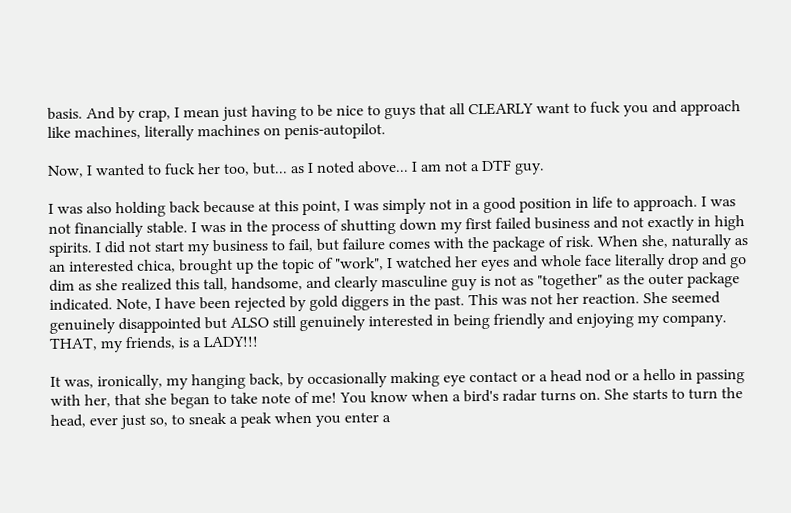basis. And by crap, I mean just having to be nice to guys that all CLEARLY want to fuck you and approach like machines, literally machines on penis-autopilot.

Now, I wanted to fuck her too, but... as I noted above... I am not a DTF guy.

I was also holding back because at this point, I was simply not in a good position in life to approach. I was not financially stable. I was in the process of shutting down my first failed business and not exactly in high spirits. I did not start my business to fail, but failure comes with the package of risk. When she, naturally as an interested chica, brought up the topic of "work", I watched her eyes and whole face literally drop and go dim as she realized this tall, handsome, and clearly masculine guy is not as "together" as the outer package indicated. Note, I have been rejected by gold diggers in the past. This was not her reaction. She seemed genuinely disappointed but ALSO still genuinely interested in being friendly and enjoying my company. THAT, my friends, is a LADY!!!

It was, ironically, my hanging back, by occasionally making eye contact or a head nod or a hello in passing with her, that she began to take note of me! You know when a bird's radar turns on. She starts to turn the head, ever just so, to sneak a peak when you enter a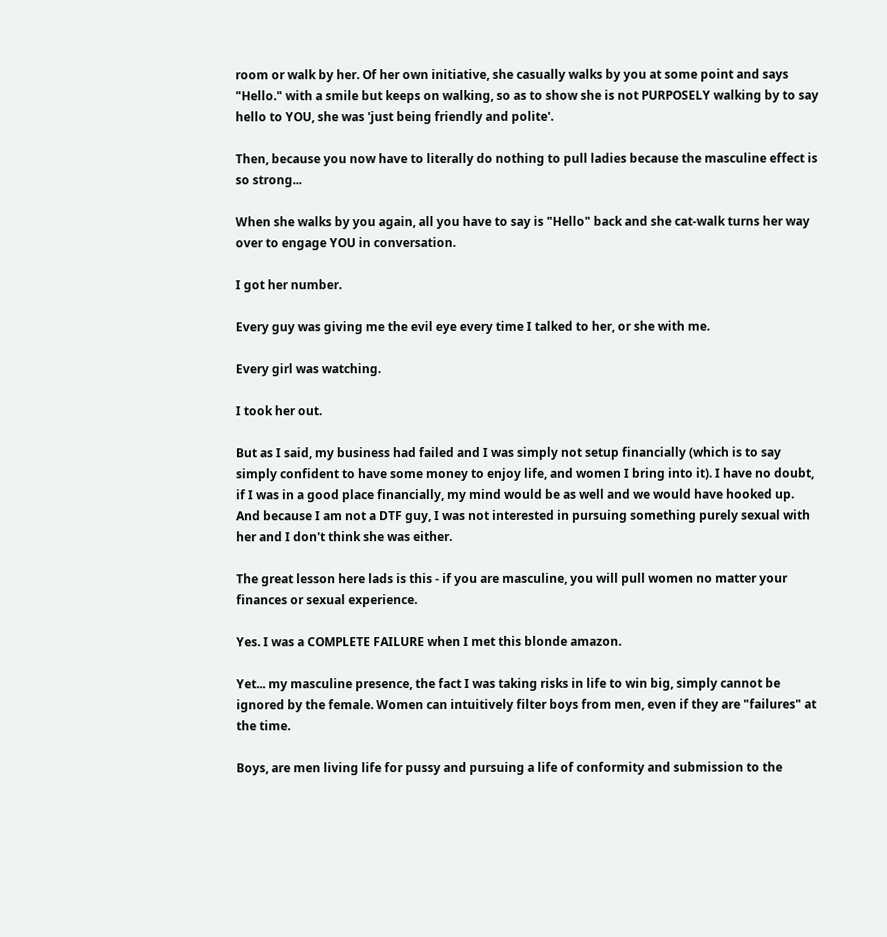room or walk by her. Of her own initiative, she casually walks by you at some point and says "Hello." with a smile but keeps on walking, so as to show she is not PURPOSELY walking by to say hello to YOU, she was 'just being friendly and polite'.

Then, because you now have to literally do nothing to pull ladies because the masculine effect is so strong...

When she walks by you again, all you have to say is "Hello" back and she cat-walk turns her way over to engage YOU in conversation.

I got her number.

Every guy was giving me the evil eye every time I talked to her, or she with me.

Every girl was watching.

I took her out.

But as I said, my business had failed and I was simply not setup financially (which is to say simply confident to have some money to enjoy life, and women I bring into it). I have no doubt, if I was in a good place financially, my mind would be as well and we would have hooked up. And because I am not a DTF guy, I was not interested in pursuing something purely sexual with her and I don't think she was either.

The great lesson here lads is this - if you are masculine, you will pull women no matter your finances or sexual experience.

Yes. I was a COMPLETE FAILURE when I met this blonde amazon.

Yet... my masculine presence, the fact I was taking risks in life to win big, simply cannot be ignored by the female. Women can intuitively filter boys from men, even if they are "failures" at the time.

Boys, are men living life for pussy and pursuing a life of conformity and submission to the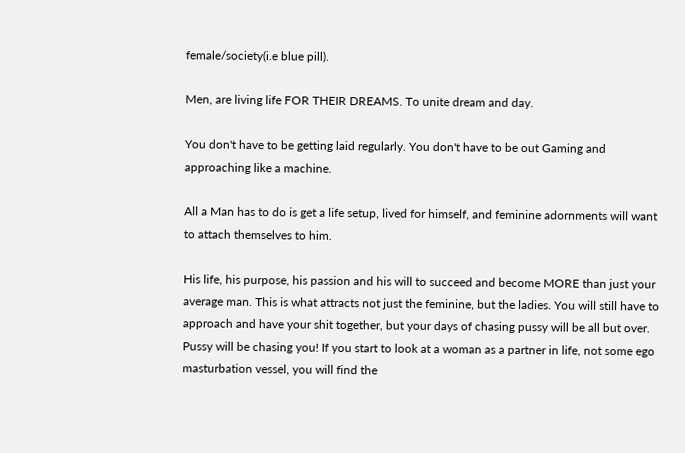female/society(i.e blue pill).

Men, are living life FOR THEIR DREAMS. To unite dream and day.

You don't have to be getting laid regularly. You don't have to be out Gaming and approaching like a machine.

All a Man has to do is get a life setup, lived for himself, and feminine adornments will want to attach themselves to him.

His life, his purpose, his passion and his will to succeed and become MORE than just your average man. This is what attracts not just the feminine, but the ladies. You will still have to approach and have your shit together, but your days of chasing pussy will be all but over. Pussy will be chasing you! If you start to look at a woman as a partner in life, not some ego masturbation vessel, you will find the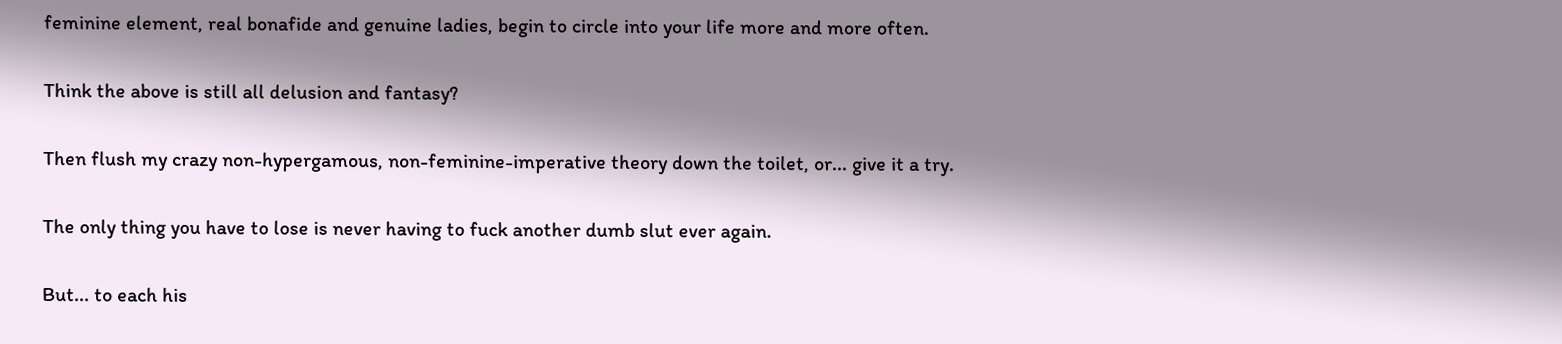feminine element, real bonafide and genuine ladies, begin to circle into your life more and more often.

Think the above is still all delusion and fantasy?

Then flush my crazy non-hypergamous, non-feminine-imperative theory down the toilet, or... give it a try.

The only thing you have to lose is never having to fuck another dumb slut ever again.

But... to each his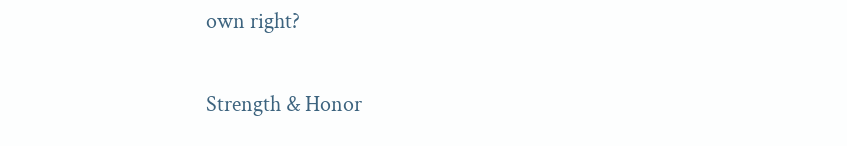own right?

Strength & Honor